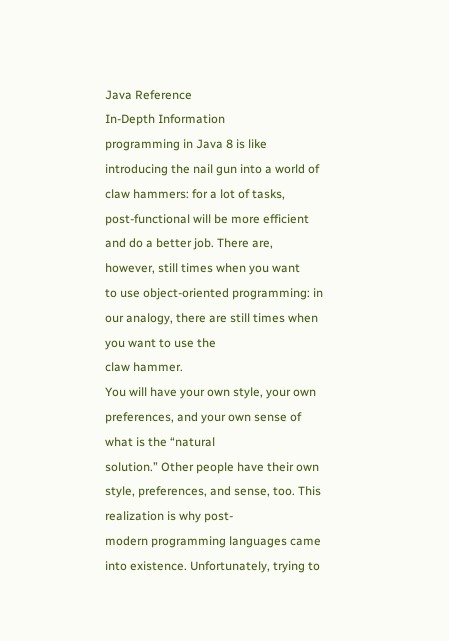Java Reference
In-Depth Information
programming in Java 8 is like introducing the nail gun into a world of claw hammers: for a lot of tasks,
post-functional will be more efficient and do a better job. There are, however, still times when you want
to use object-oriented programming: in our analogy, there are still times when you want to use the
claw hammer.
You will have your own style, your own preferences, and your own sense of what is the “natural
solution.” Other people have their own style, preferences, and sense, too. This realization is why post-
modern programming languages came into existence. Unfortunately, trying to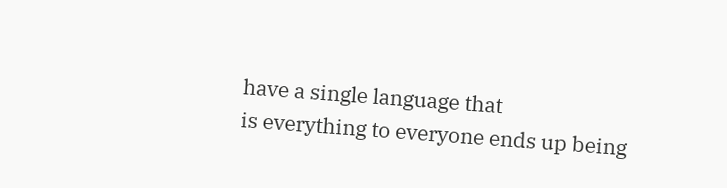have a single language that
is everything to everyone ends up being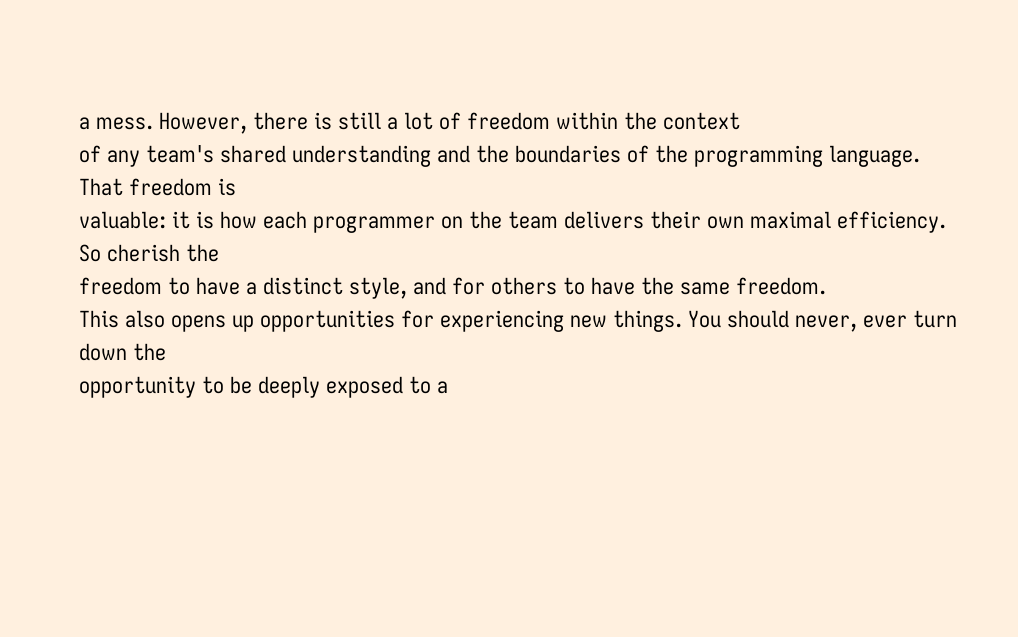a mess. However, there is still a lot of freedom within the context
of any team's shared understanding and the boundaries of the programming language. That freedom is
valuable: it is how each programmer on the team delivers their own maximal efficiency. So cherish the
freedom to have a distinct style, and for others to have the same freedom.
This also opens up opportunities for experiencing new things. You should never, ever turn down the
opportunity to be deeply exposed to a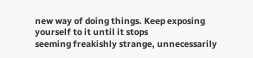new way of doing things. Keep exposing yourself to it until it stops
seeming freakishly strange, unnecessarily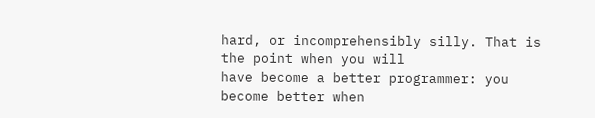hard, or incomprehensibly silly. That is the point when you will
have become a better programmer: you become better when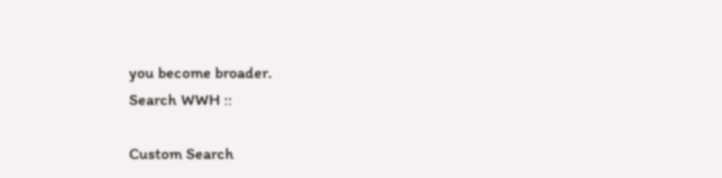you become broader.
Search WWH ::

Custom Search